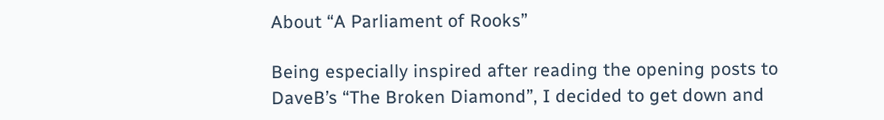About “A Parliament of Rooks”

Being especially inspired after reading the opening posts to DaveB’s “The Broken Diamond”, I decided to get down and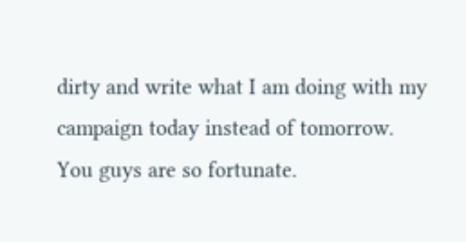dirty and write what I am doing with my campaign today instead of tomorrow. You guys are so fortunate.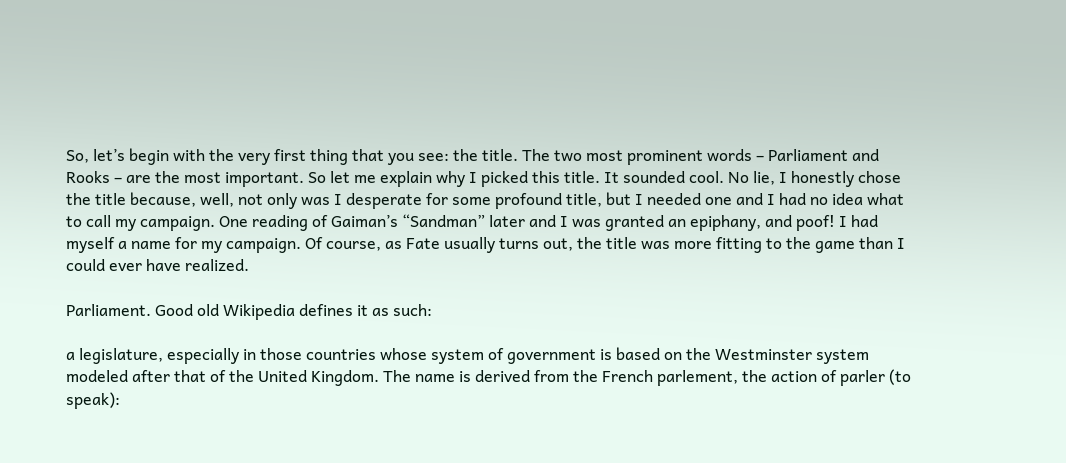So, let’s begin with the very first thing that you see: the title. The two most prominent words – Parliament and Rooks – are the most important. So let me explain why I picked this title. It sounded cool. No lie, I honestly chose the title because, well, not only was I desperate for some profound title, but I needed one and I had no idea what to call my campaign. One reading of Gaiman’s “Sandman” later and I was granted an epiphany, and poof! I had myself a name for my campaign. Of course, as Fate usually turns out, the title was more fitting to the game than I could ever have realized.

Parliament. Good old Wikipedia defines it as such:

a legislature, especially in those countries whose system of government is based on the Westminster system modeled after that of the United Kingdom. The name is derived from the French parlement, the action of parler (to speak):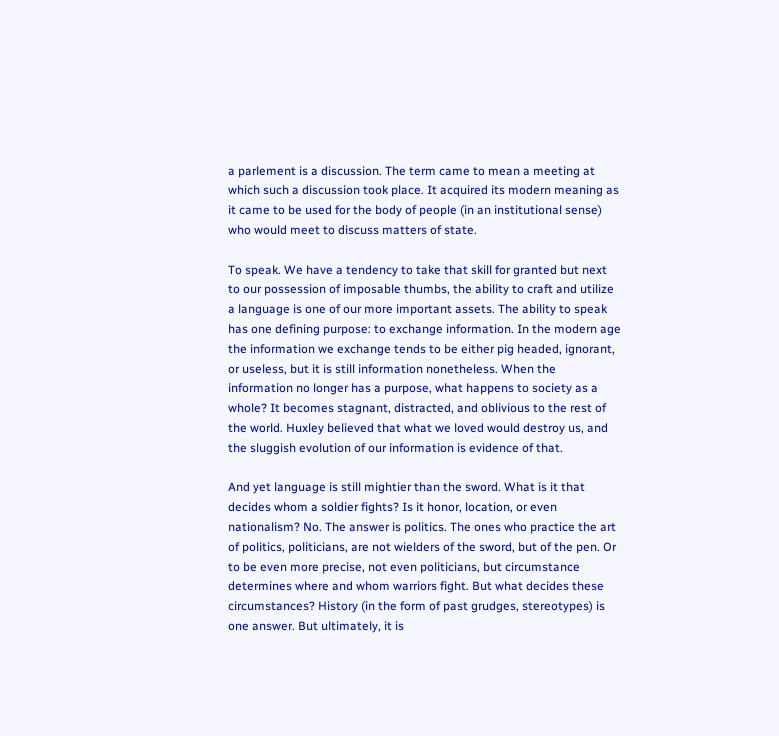a parlement is a discussion. The term came to mean a meeting at which such a discussion took place. It acquired its modern meaning as it came to be used for the body of people (in an institutional sense) who would meet to discuss matters of state.

To speak. We have a tendency to take that skill for granted but next to our possession of imposable thumbs, the ability to craft and utilize a language is one of our more important assets. The ability to speak has one defining purpose: to exchange information. In the modern age the information we exchange tends to be either pig headed, ignorant, or useless, but it is still information nonetheless. When the information no longer has a purpose, what happens to society as a whole? It becomes stagnant, distracted, and oblivious to the rest of the world. Huxley believed that what we loved would destroy us, and the sluggish evolution of our information is evidence of that.

And yet language is still mightier than the sword. What is it that decides whom a soldier fights? Is it honor, location, or even nationalism? No. The answer is politics. The ones who practice the art of politics, politicians, are not wielders of the sword, but of the pen. Or to be even more precise, not even politicians, but circumstance determines where and whom warriors fight. But what decides these circumstances? History (in the form of past grudges, stereotypes) is one answer. But ultimately, it is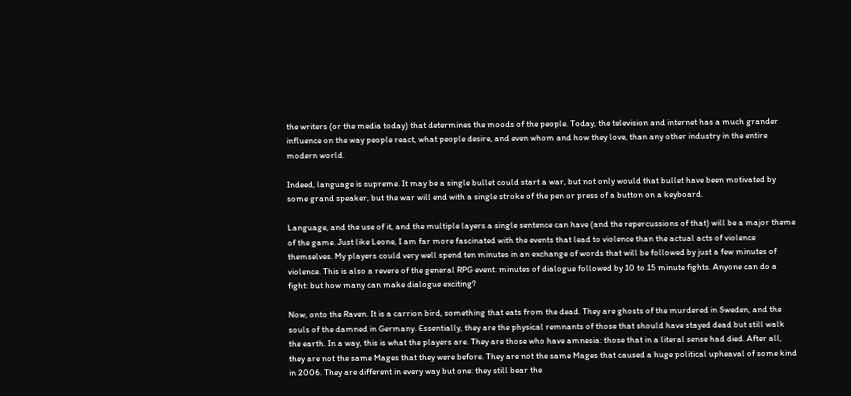the writers (or the media today) that determines the moods of the people. Today, the television and internet has a much grander influence on the way people react, what people desire, and even whom and how they love, than any other industry in the entire modern world.

Indeed, language is supreme. It may be a single bullet could start a war, but not only would that bullet have been motivated by some grand speaker, but the war will end with a single stroke of the pen or press of a button on a keyboard.

Language, and the use of it, and the multiple layers a single sentence can have (and the repercussions of that) will be a major theme of the game. Just like Leone, I am far more fascinated with the events that lead to violence than the actual acts of violence themselves. My players could very well spend ten minutes in an exchange of words that will be followed by just a few minutes of violence. This is also a revere of the general RPG event: minutes of dialogue followed by 10 to 15 minute fights. Anyone can do a fight: but how many can make dialogue exciting?

Now, onto the Raven. It is a carrion bird, something that eats from the dead. They are ghosts of the murdered in Sweden, and the souls of the damned in Germany. Essentially, they are the physical remnants of those that should have stayed dead but still walk the earth. In a way, this is what the players are. They are those who have amnesia: those that in a literal sense had died. After all, they are not the same Mages that they were before. They are not the same Mages that caused a huge political upheaval of some kind in 2006. They are different in every way but one: they still bear the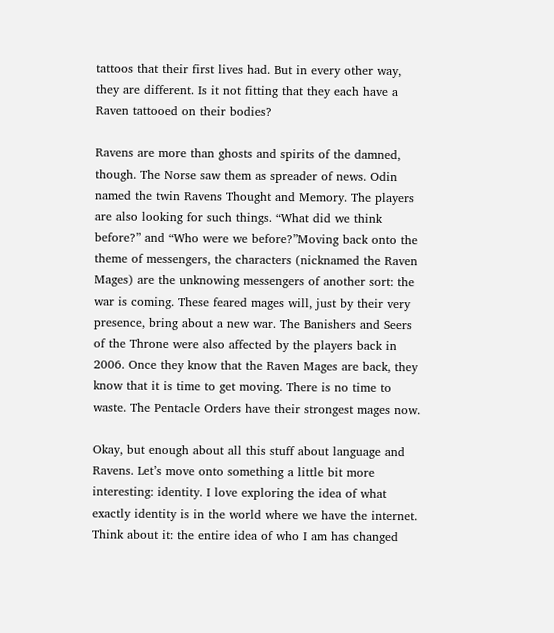tattoos that their first lives had. But in every other way, they are different. Is it not fitting that they each have a Raven tattooed on their bodies?

Ravens are more than ghosts and spirits of the damned, though. The Norse saw them as spreader of news. Odin named the twin Ravens Thought and Memory. The players are also looking for such things. “What did we think before?” and “Who were we before?”Moving back onto the theme of messengers, the characters (nicknamed the Raven Mages) are the unknowing messengers of another sort: the war is coming. These feared mages will, just by their very presence, bring about a new war. The Banishers and Seers of the Throne were also affected by the players back in 2006. Once they know that the Raven Mages are back, they know that it is time to get moving. There is no time to waste. The Pentacle Orders have their strongest mages now.

Okay, but enough about all this stuff about language and Ravens. Let’s move onto something a little bit more interesting: identity. I love exploring the idea of what exactly identity is in the world where we have the internet. Think about it: the entire idea of who I am has changed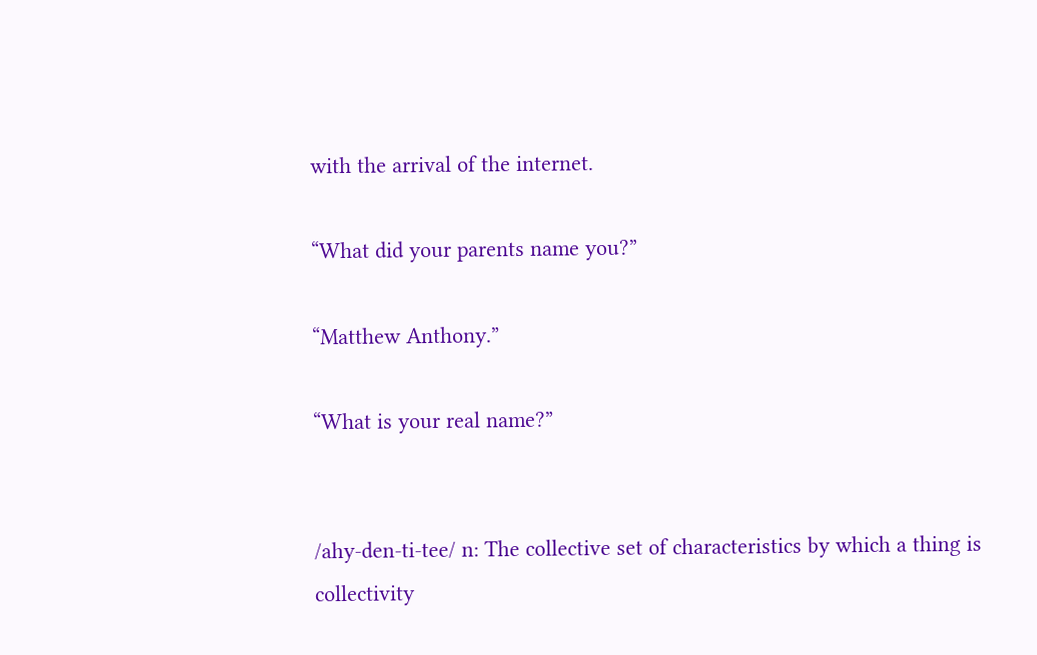with the arrival of the internet.

“What did your parents name you?”

“Matthew Anthony.”

“What is your real name?”


/ahy-den-ti-tee/ n: The collective set of characteristics by which a thing is collectivity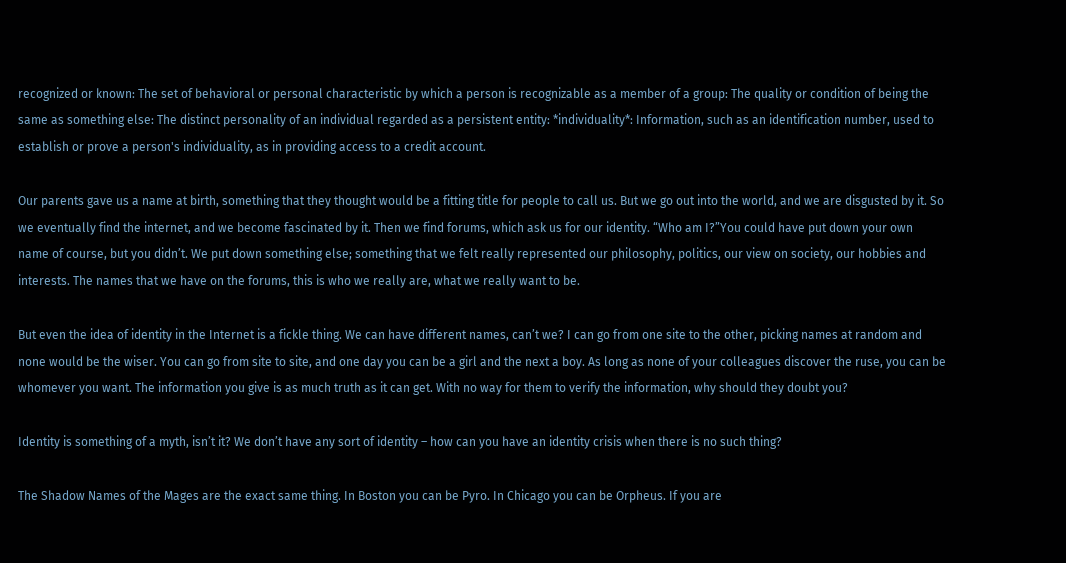recognized or known: The set of behavioral or personal characteristic by which a person is recognizable as a member of a group: The quality or condition of being the same as something else: The distinct personality of an individual regarded as a persistent entity: *individuality*: Information, such as an identification number, used to establish or prove a person's individuality, as in providing access to a credit account.

Our parents gave us a name at birth, something that they thought would be a fitting title for people to call us. But we go out into the world, and we are disgusted by it. So we eventually find the internet, and we become fascinated by it. Then we find forums, which ask us for our identity. “Who am I?”You could have put down your own name of course, but you didn’t. We put down something else; something that we felt really represented our philosophy, politics, our view on society, our hobbies and interests. The names that we have on the forums, this is who we really are, what we really want to be.

But even the idea of identity in the Internet is a fickle thing. We can have different names, can’t we? I can go from one site to the other, picking names at random and none would be the wiser. You can go from site to site, and one day you can be a girl and the next a boy. As long as none of your colleagues discover the ruse, you can be whomever you want. The information you give is as much truth as it can get. With no way for them to verify the information, why should they doubt you?

Identity is something of a myth, isn’t it? We don’t have any sort of identity – how can you have an identity crisis when there is no such thing?

The Shadow Names of the Mages are the exact same thing. In Boston you can be Pyro. In Chicago you can be Orpheus. If you are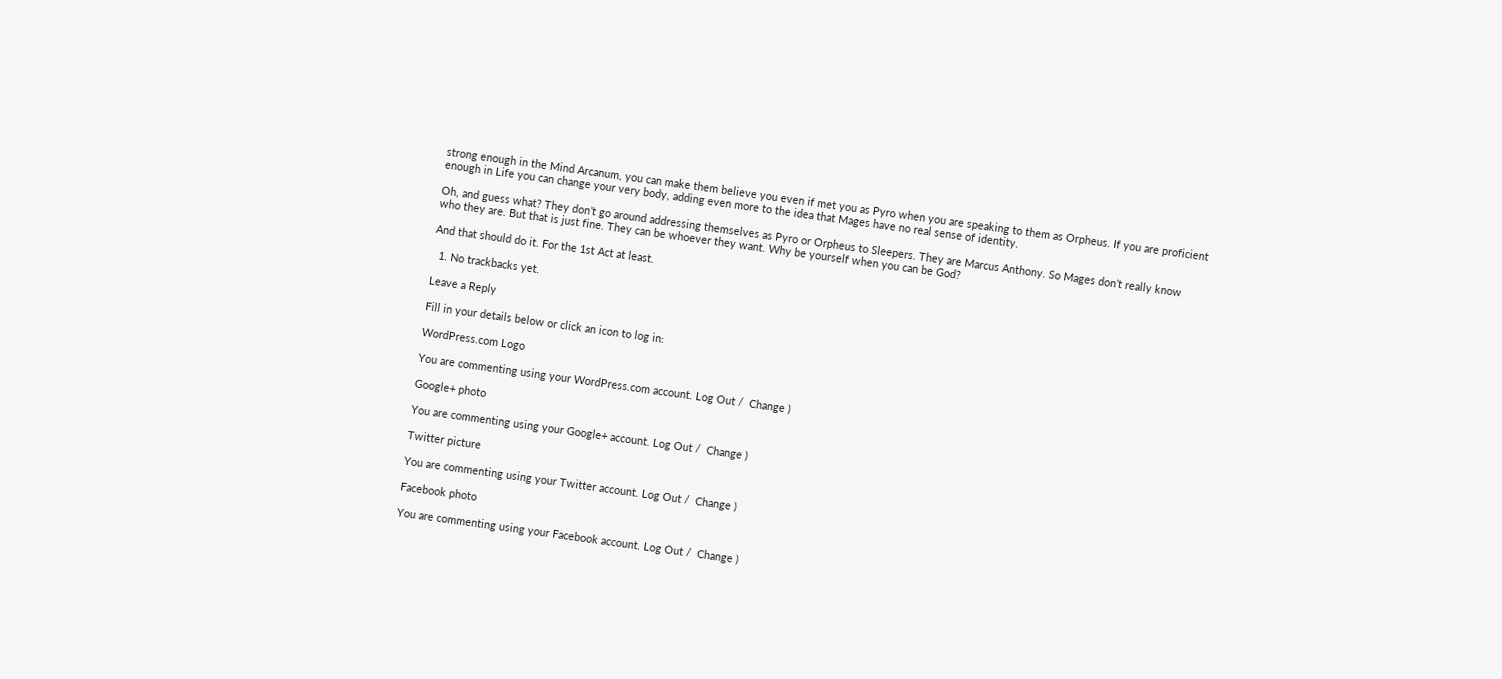strong enough in the Mind Arcanum, you can make them believe you even if met you as Pyro when you are speaking to them as Orpheus. If you are proficient enough in Life you can change your very body, adding even more to the idea that Mages have no real sense of identity.

Oh, and guess what? They don’t go around addressing themselves as Pyro or Orpheus to Sleepers. They are Marcus Anthony. So Mages don’t really know who they are. But that is just fine. They can be whoever they want. Why be yourself when you can be God?

And that should do it. For the 1st Act at least.

  1. No trackbacks yet.

Leave a Reply

Fill in your details below or click an icon to log in:

WordPress.com Logo

You are commenting using your WordPress.com account. Log Out /  Change )

Google+ photo

You are commenting using your Google+ account. Log Out /  Change )

Twitter picture

You are commenting using your Twitter account. Log Out /  Change )

Facebook photo

You are commenting using your Facebook account. Log Out /  Change )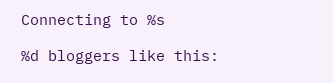Connecting to %s

%d bloggers like this: